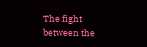The fight between the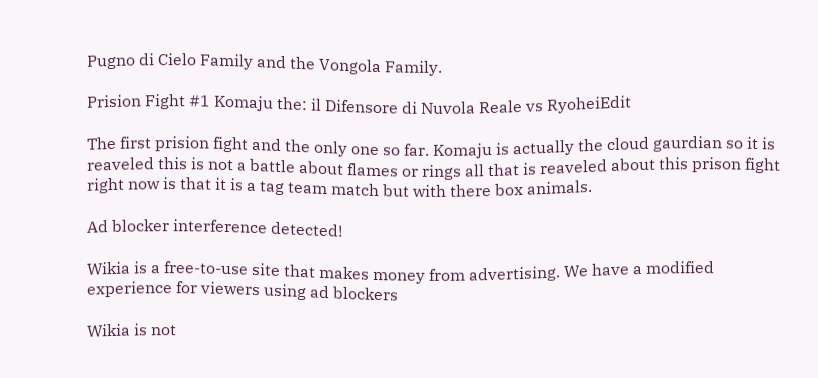Pugno di Cielo Family and the Vongola Family.

Prision Fight #1 Komaju the: il Difensore di Nuvola Reale vs RyoheiEdit

The first prision fight and the only one so far. Komaju is actually the cloud gaurdian so it is reaveled this is not a battle about flames or rings all that is reaveled about this prison fight right now is that it is a tag team match but with there box animals.

Ad blocker interference detected!

Wikia is a free-to-use site that makes money from advertising. We have a modified experience for viewers using ad blockers

Wikia is not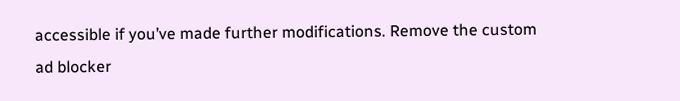accessible if you’ve made further modifications. Remove the custom ad blocker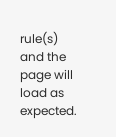rule(s) and the page will load as expected.